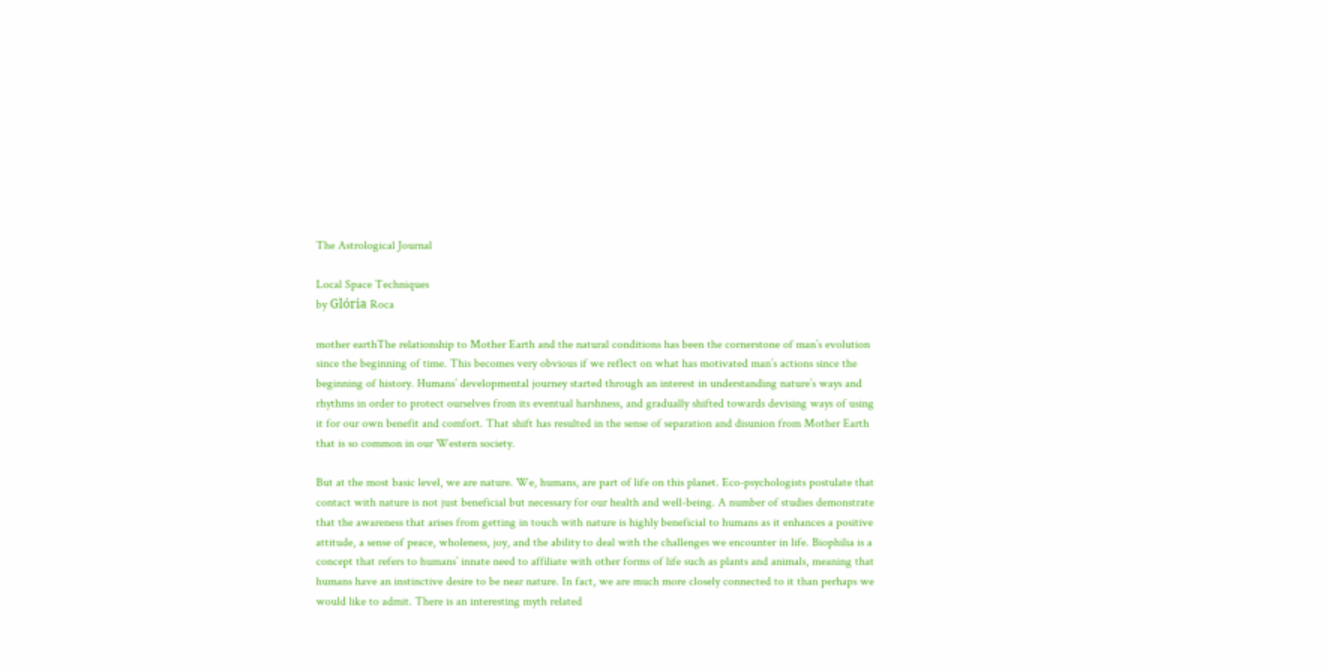The Astrological Journal

Local Space Techniques
by Glória Roca

mother earthThe relationship to Mother Earth and the natural conditions has been the cornerstone of man’s evolution since the beginning of time. This becomes very obvious if we reflect on what has motivated man’s actions since the beginning of history. Humans’ developmental journey started through an interest in understanding nature’s ways and rhythms in order to protect ourselves from its eventual harshness, and gradually shifted towards devising ways of using it for our own benefit and comfort. That shift has resulted in the sense of separation and disunion from Mother Earth that is so common in our Western society.

But at the most basic level, we are nature. We, humans, are part of life on this planet. Eco-psychologists postulate that contact with nature is not just beneficial but necessary for our health and well-being. A number of studies demonstrate that the awareness that arises from getting in touch with nature is highly beneficial to humans as it enhances a positive attitude, a sense of peace, wholeness, joy, and the ability to deal with the challenges we encounter in life. Biophilia is a concept that refers to humans’ innate need to affiliate with other forms of life such as plants and animals, meaning that humans have an instinctive desire to be near nature. In fact, we are much more closely connected to it than perhaps we would like to admit. There is an interesting myth related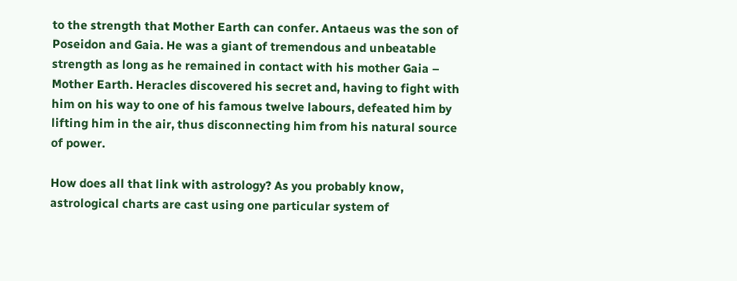to the strength that Mother Earth can confer. Antaeus was the son of Poseidon and Gaia. He was a giant of tremendous and unbeatable strength as long as he remained in contact with his mother Gaia – Mother Earth. Heracles discovered his secret and, having to fight with him on his way to one of his famous twelve labours, defeated him by lifting him in the air, thus disconnecting him from his natural source of power.

How does all that link with astrology? As you probably know, astrological charts are cast using one particular system of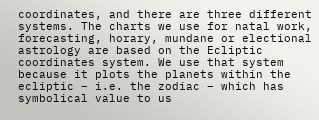coordinates, and there are three different systems. The charts we use for natal work, forecasting, horary, mundane or electional astrology are based on the Ecliptic coordinates system. We use that system because it plots the planets within the ecliptic – i.e. the zodiac – which has symbolical value to us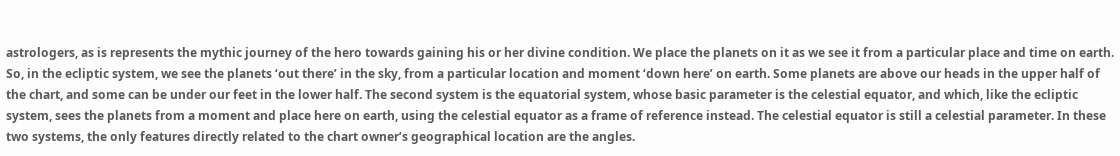astrologers, as is represents the mythic journey of the hero towards gaining his or her divine condition. We place the planets on it as we see it from a particular place and time on earth. So, in the ecliptic system, we see the planets ‘out there’ in the sky, from a particular location and moment ‘down here’ on earth. Some planets are above our heads in the upper half of the chart, and some can be under our feet in the lower half. The second system is the equatorial system, whose basic parameter is the celestial equator, and which, like the ecliptic system, sees the planets from a moment and place here on earth, using the celestial equator as a frame of reference instead. The celestial equator is still a celestial parameter. In these two systems, the only features directly related to the chart owner’s geographical location are the angles.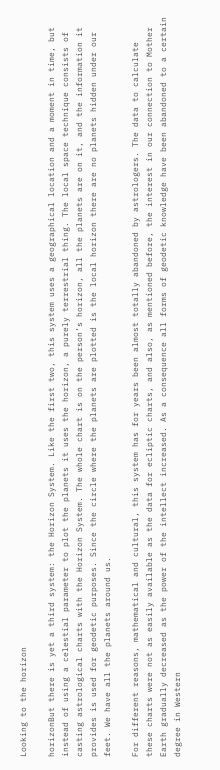Looking to the horizon

horizonBut there is yet a third system: the Horizon System. Like the first two, this system uses a geographical location and a moment in time, but instead of using a celestial parameter to plot the planets it uses the horizon, a purely terrestrial thing. The local space technique consists of casting astrological charts with the Horizon System. The whole chart is on the person’s horizon, all the planets are on it, and the information it provides is used for geodetic purposes. Since the circle where the planets are plotted is the local horizon there are no planets hidden under our feet. We have all the planets around us.

For different reasons, mathematical and cultural, this system has for years been almost totally abandoned by astrologers. The data to calculate these charts were not as easily available as the data for ecliptic charts, and also, as mentioned before, the interest in our connection to Mother Earth gradually decreased as the power of the intellect increased. As a consequence all forms of geodetic knowledge have been abandoned to a certain degree in Western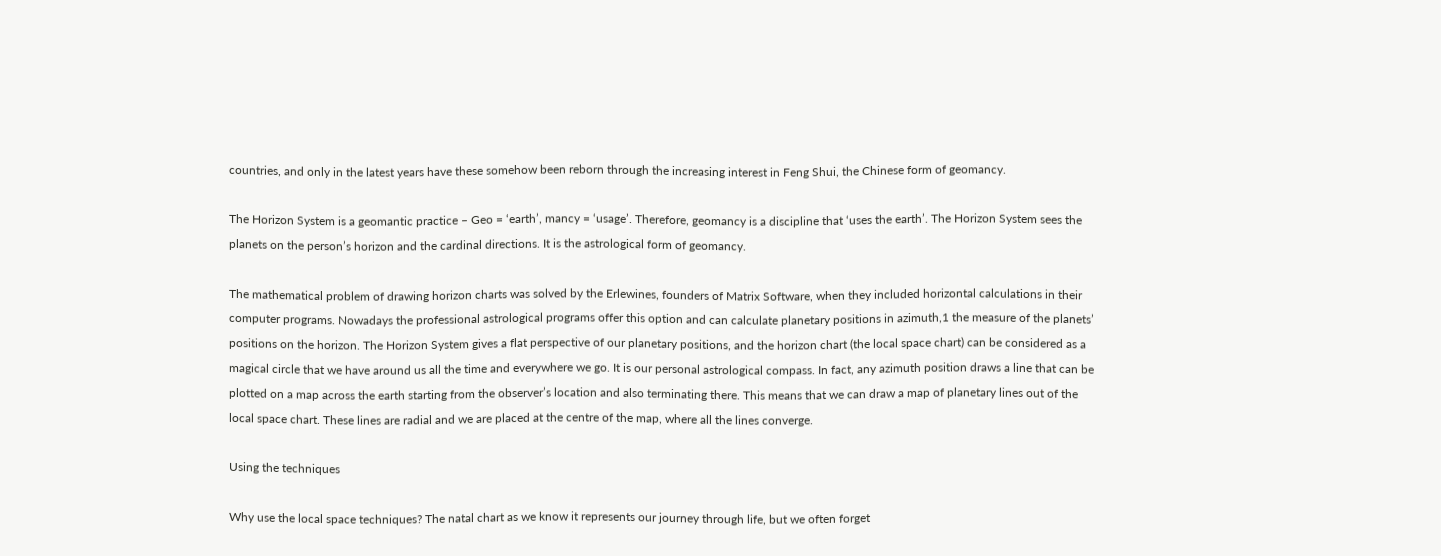countries, and only in the latest years have these somehow been reborn through the increasing interest in Feng Shui, the Chinese form of geomancy.

The Horizon System is a geomantic practice – Geo = ‘earth’, mancy = ‘usage’. Therefore, geomancy is a discipline that ‘uses the earth’. The Horizon System sees the planets on the person’s horizon and the cardinal directions. It is the astrological form of geomancy.

The mathematical problem of drawing horizon charts was solved by the Erlewines, founders of Matrix Software, when they included horizontal calculations in their computer programs. Nowadays the professional astrological programs offer this option and can calculate planetary positions in azimuth,1 the measure of the planets’ positions on the horizon. The Horizon System gives a flat perspective of our planetary positions, and the horizon chart (the local space chart) can be considered as a magical circle that we have around us all the time and everywhere we go. It is our personal astrological compass. In fact, any azimuth position draws a line that can be plotted on a map across the earth starting from the observer’s location and also terminating there. This means that we can draw a map of planetary lines out of the local space chart. These lines are radial and we are placed at the centre of the map, where all the lines converge.

Using the techniques

Why use the local space techniques? The natal chart as we know it represents our journey through life, but we often forget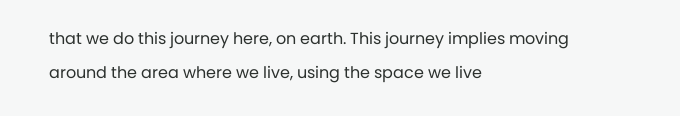that we do this journey here, on earth. This journey implies moving around the area where we live, using the space we live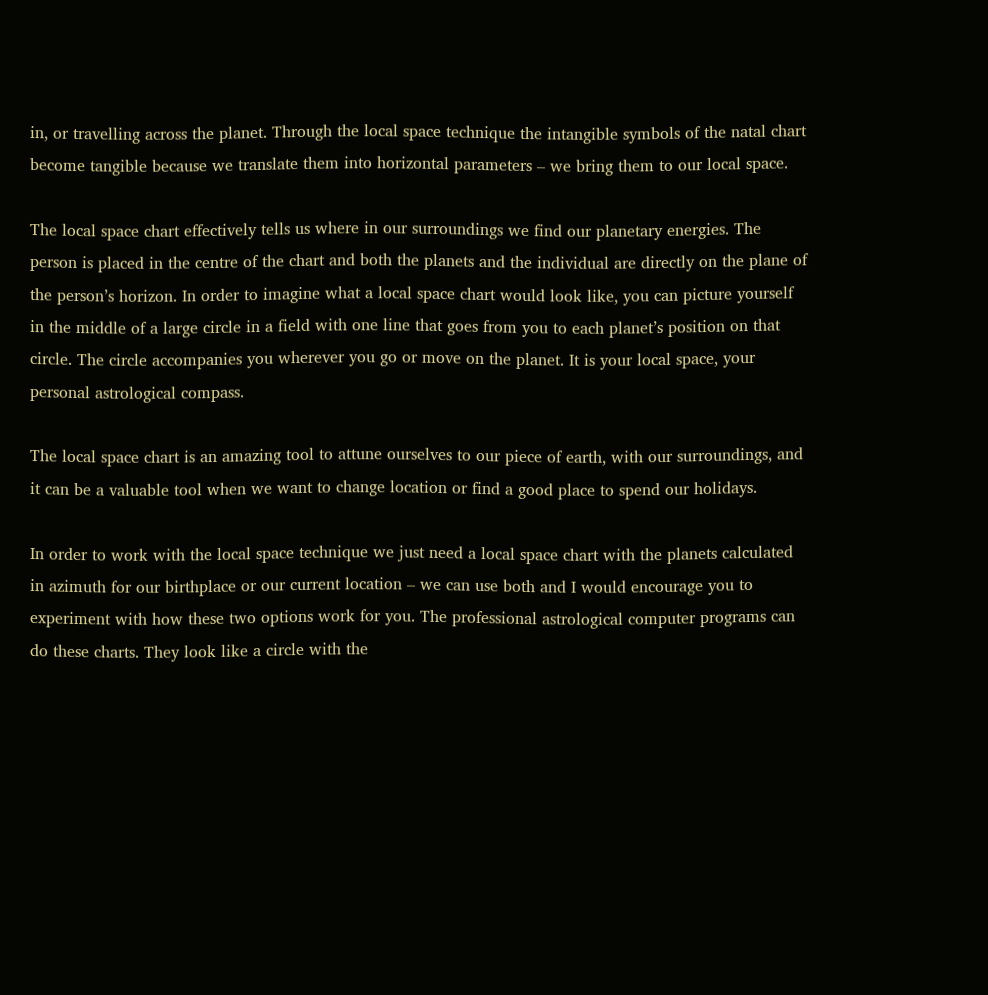in, or travelling across the planet. Through the local space technique the intangible symbols of the natal chart become tangible because we translate them into horizontal parameters – we bring them to our local space.

The local space chart effectively tells us where in our surroundings we find our planetary energies. The person is placed in the centre of the chart and both the planets and the individual are directly on the plane of the person’s horizon. In order to imagine what a local space chart would look like, you can picture yourself in the middle of a large circle in a field with one line that goes from you to each planet’s position on that circle. The circle accompanies you wherever you go or move on the planet. It is your local space, your personal astrological compass.

The local space chart is an amazing tool to attune ourselves to our piece of earth, with our surroundings, and it can be a valuable tool when we want to change location or find a good place to spend our holidays.

In order to work with the local space technique we just need a local space chart with the planets calculated in azimuth for our birthplace or our current location – we can use both and I would encourage you to experiment with how these two options work for you. The professional astrological computer programs can do these charts. They look like a circle with the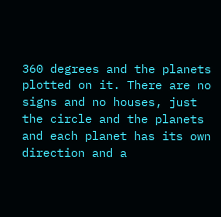360 degrees and the planets plotted on it. There are no signs and no houses, just the circle and the planets and each planet has its own direction and a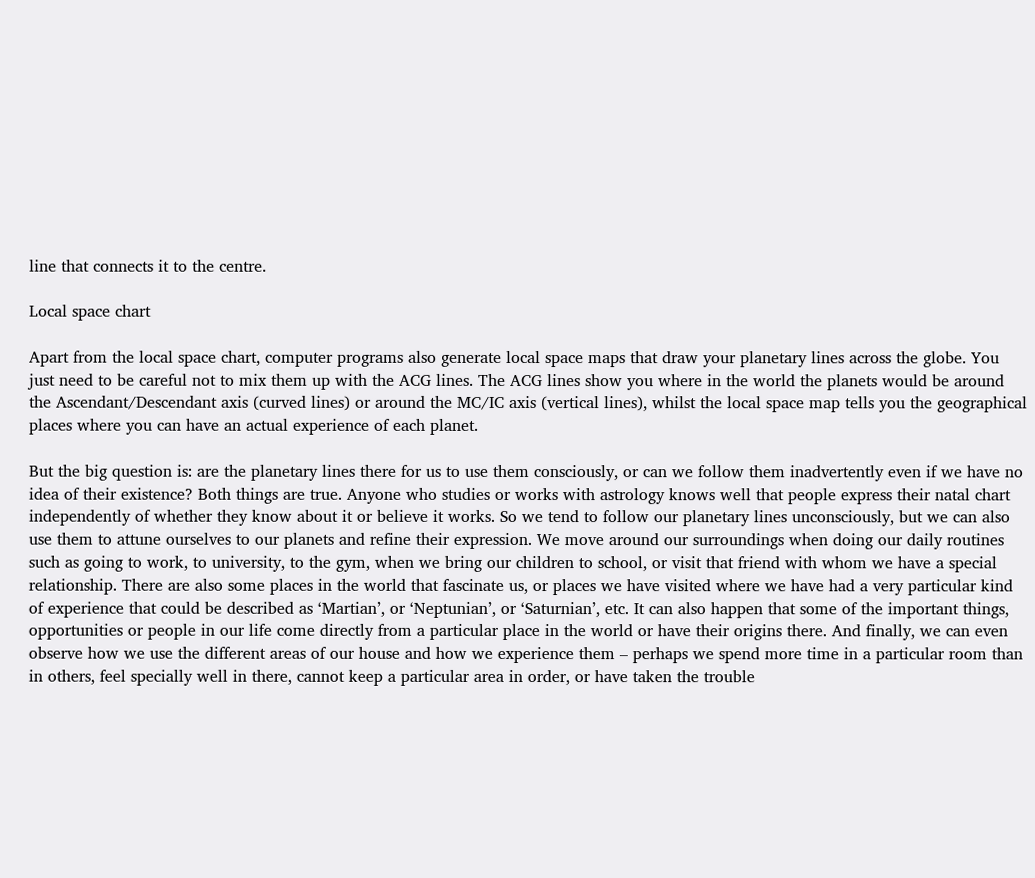line that connects it to the centre.

Local space chart

Apart from the local space chart, computer programs also generate local space maps that draw your planetary lines across the globe. You just need to be careful not to mix them up with the ACG lines. The ACG lines show you where in the world the planets would be around the Ascendant/Descendant axis (curved lines) or around the MC/IC axis (vertical lines), whilst the local space map tells you the geographical places where you can have an actual experience of each planet.

But the big question is: are the planetary lines there for us to use them consciously, or can we follow them inadvertently even if we have no idea of their existence? Both things are true. Anyone who studies or works with astrology knows well that people express their natal chart independently of whether they know about it or believe it works. So we tend to follow our planetary lines unconsciously, but we can also use them to attune ourselves to our planets and refine their expression. We move around our surroundings when doing our daily routines such as going to work, to university, to the gym, when we bring our children to school, or visit that friend with whom we have a special relationship. There are also some places in the world that fascinate us, or places we have visited where we have had a very particular kind of experience that could be described as ‘Martian’, or ‘Neptunian’, or ‘Saturnian’, etc. It can also happen that some of the important things, opportunities or people in our life come directly from a particular place in the world or have their origins there. And finally, we can even observe how we use the different areas of our house and how we experience them – perhaps we spend more time in a particular room than in others, feel specially well in there, cannot keep a particular area in order, or have taken the trouble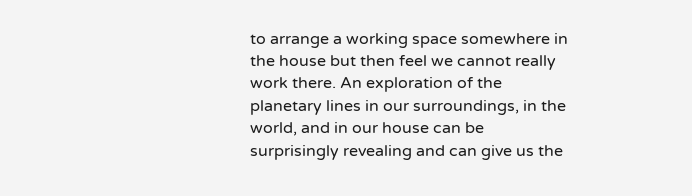to arrange a working space somewhere in the house but then feel we cannot really work there. An exploration of the planetary lines in our surroundings, in the world, and in our house can be surprisingly revealing and can give us the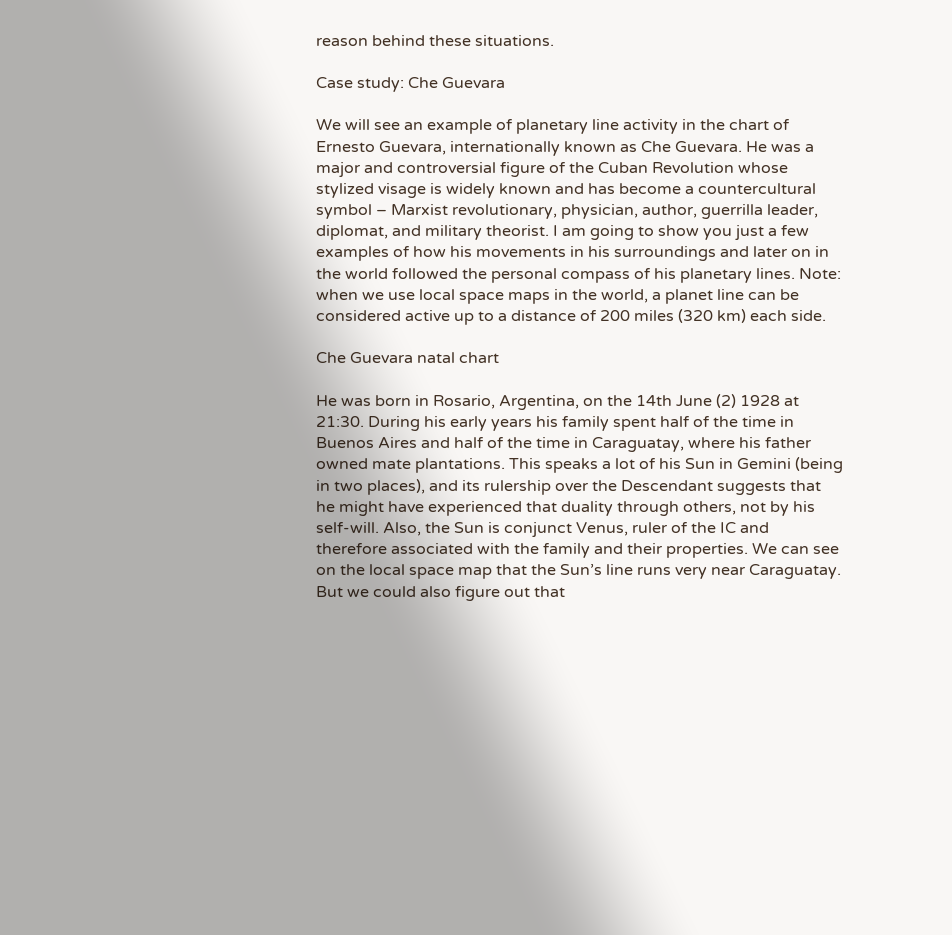reason behind these situations.

Case study: Che Guevara

We will see an example of planetary line activity in the chart of Ernesto Guevara, internationally known as Che Guevara. He was a major and controversial figure of the Cuban Revolution whose stylized visage is widely known and has become a countercultural symbol – Marxist revolutionary, physician, author, guerrilla leader, diplomat, and military theorist. I am going to show you just a few examples of how his movements in his surroundings and later on in the world followed the personal compass of his planetary lines. Note: when we use local space maps in the world, a planet line can be considered active up to a distance of 200 miles (320 km) each side.

Che Guevara natal chart

He was born in Rosario, Argentina, on the 14th June (2) 1928 at 21:30. During his early years his family spent half of the time in Buenos Aires and half of the time in Caraguatay, where his father owned mate plantations. This speaks a lot of his Sun in Gemini (being in two places), and its rulership over the Descendant suggests that he might have experienced that duality through others, not by his self-will. Also, the Sun is conjunct Venus, ruler of the IC and therefore associated with the family and their properties. We can see on the local space map that the Sun’s line runs very near Caraguatay. But we could also figure out that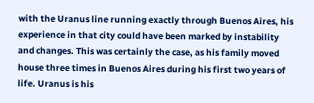with the Uranus line running exactly through Buenos Aires, his experience in that city could have been marked by instability and changes. This was certainly the case, as his family moved house three times in Buenos Aires during his first two years of life. Uranus is his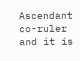Ascendant co-ruler and it is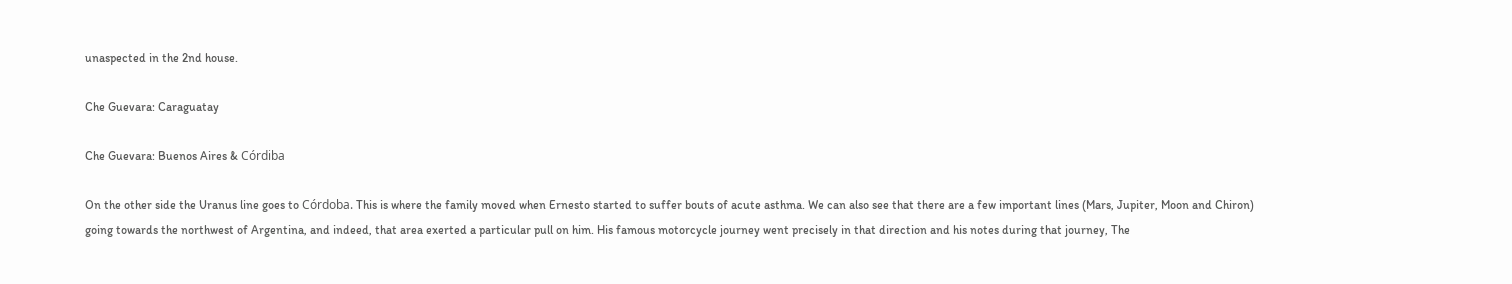unaspected in the 2nd house.

Che Guevara: Caraguatay

Che Guevara: Buenos Aires & Córdiba

On the other side the Uranus line goes to Córdoba. This is where the family moved when Ernesto started to suffer bouts of acute asthma. We can also see that there are a few important lines (Mars, Jupiter, Moon and Chiron) going towards the northwest of Argentina, and indeed, that area exerted a particular pull on him. His famous motorcycle journey went precisely in that direction and his notes during that journey, The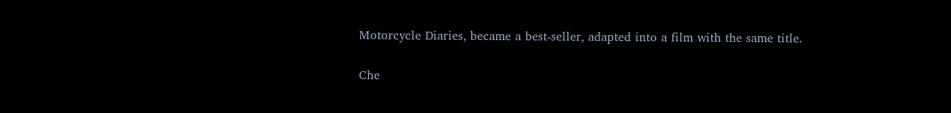Motorcycle Diaries, became a best-seller, adapted into a film with the same title.

Che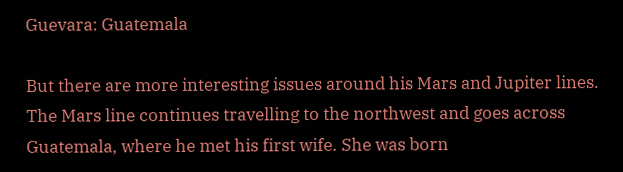Guevara: Guatemala

But there are more interesting issues around his Mars and Jupiter lines. The Mars line continues travelling to the northwest and goes across Guatemala, where he met his first wife. She was born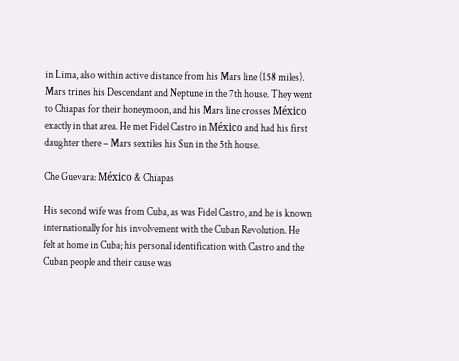in Lima, also within active distance from his Mars line (158 miles). Mars trines his Descendant and Neptune in the 7th house. They went to Chiapas for their honeymoon, and his Mars line crosses México exactly in that area. He met Fidel Castro in México and had his first daughter there – Mars sextiles his Sun in the 5th house.

Che Guevara: México & Chiapas

His second wife was from Cuba, as was Fidel Castro, and he is known internationally for his involvement with the Cuban Revolution. He felt at home in Cuba; his personal identification with Castro and the Cuban people and their cause was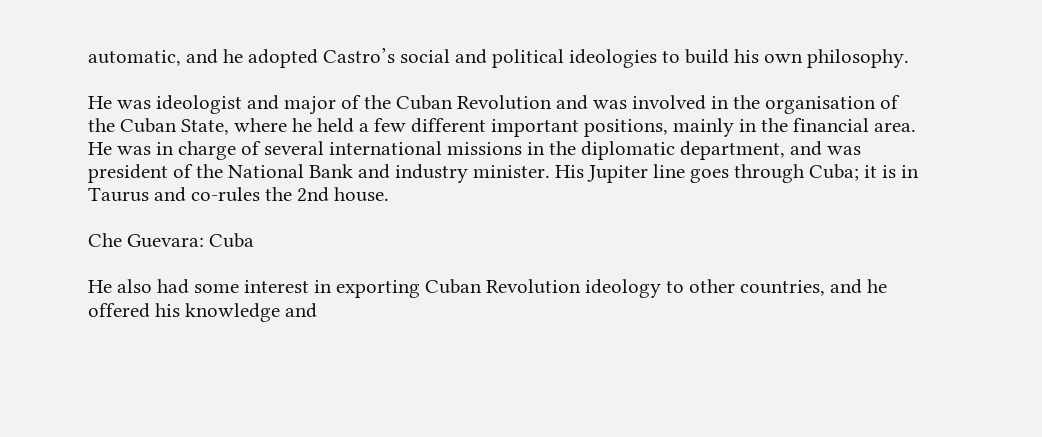automatic, and he adopted Castro’s social and political ideologies to build his own philosophy.

He was ideologist and major of the Cuban Revolution and was involved in the organisation of the Cuban State, where he held a few different important positions, mainly in the financial area. He was in charge of several international missions in the diplomatic department, and was president of the National Bank and industry minister. His Jupiter line goes through Cuba; it is in Taurus and co-rules the 2nd house.

Che Guevara: Cuba

He also had some interest in exporting Cuban Revolution ideology to other countries, and he offered his knowledge and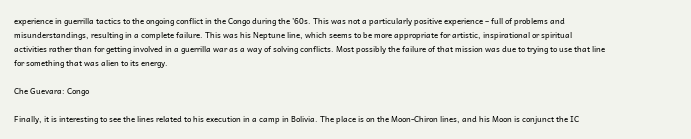experience in guerrilla tactics to the ongoing conflict in the Congo during the ’60s. This was not a particularly positive experience – full of problems and misunderstandings, resulting in a complete failure. This was his Neptune line, which seems to be more appropriate for artistic, inspirational or spiritual activities rather than for getting involved in a guerrilla war as a way of solving conflicts. Most possibly the failure of that mission was due to trying to use that line for something that was alien to its energy.

Che Guevara: Congo

Finally, it is interesting to see the lines related to his execution in a camp in Bolivia. The place is on the Moon-Chiron lines, and his Moon is conjunct the IC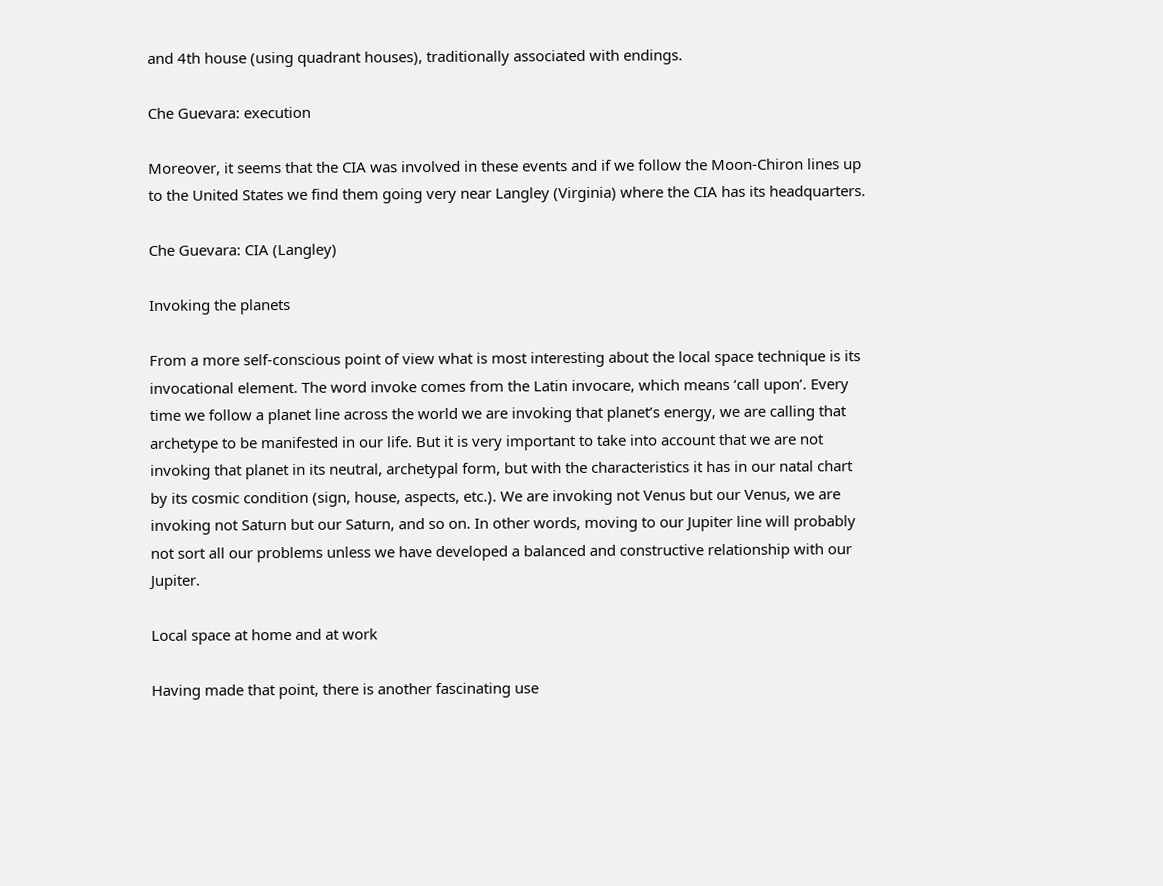and 4th house (using quadrant houses), traditionally associated with endings.

Che Guevara: execution

Moreover, it seems that the CIA was involved in these events and if we follow the Moon-Chiron lines up to the United States we find them going very near Langley (Virginia) where the CIA has its headquarters.

Che Guevara: CIA (Langley)

Invoking the planets

From a more self-conscious point of view what is most interesting about the local space technique is its invocational element. The word invoke comes from the Latin invocare, which means ‘call upon’. Every time we follow a planet line across the world we are invoking that planet’s energy, we are calling that archetype to be manifested in our life. But it is very important to take into account that we are not invoking that planet in its neutral, archetypal form, but with the characteristics it has in our natal chart by its cosmic condition (sign, house, aspects, etc.). We are invoking not Venus but our Venus, we are invoking not Saturn but our Saturn, and so on. In other words, moving to our Jupiter line will probably not sort all our problems unless we have developed a balanced and constructive relationship with our Jupiter.

Local space at home and at work

Having made that point, there is another fascinating use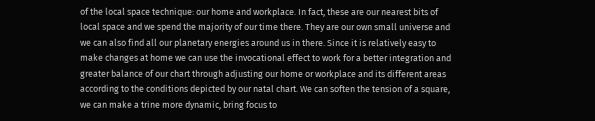of the local space technique: our home and workplace. In fact, these are our nearest bits of local space and we spend the majority of our time there. They are our own small universe and we can also find all our planetary energies around us in there. Since it is relatively easy to make changes at home we can use the invocational effect to work for a better integration and greater balance of our chart through adjusting our home or workplace and its different areas according to the conditions depicted by our natal chart. We can soften the tension of a square, we can make a trine more dynamic, bring focus to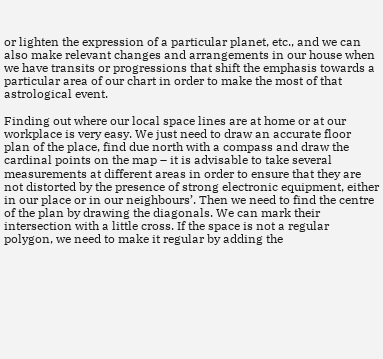or lighten the expression of a particular planet, etc., and we can also make relevant changes and arrangements in our house when we have transits or progressions that shift the emphasis towards a particular area of our chart in order to make the most of that astrological event.

Finding out where our local space lines are at home or at our workplace is very easy. We just need to draw an accurate floor plan of the place, find due north with a compass and draw the cardinal points on the map – it is advisable to take several measurements at different areas in order to ensure that they are not distorted by the presence of strong electronic equipment, either in our place or in our neighbours’. Then we need to find the centre of the plan by drawing the diagonals. We can mark their intersection with a little cross. If the space is not a regular polygon, we need to make it regular by adding the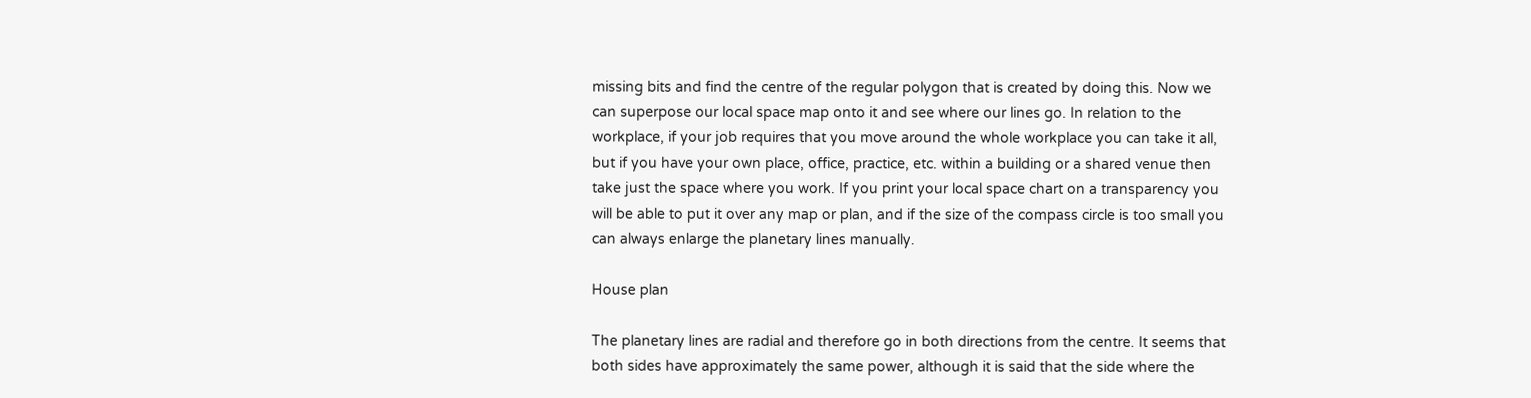missing bits and find the centre of the regular polygon that is created by doing this. Now we can superpose our local space map onto it and see where our lines go. In relation to the workplace, if your job requires that you move around the whole workplace you can take it all, but if you have your own place, office, practice, etc. within a building or a shared venue then take just the space where you work. If you print your local space chart on a transparency you will be able to put it over any map or plan, and if the size of the compass circle is too small you can always enlarge the planetary lines manually.

House plan

The planetary lines are radial and therefore go in both directions from the centre. It seems that both sides have approximately the same power, although it is said that the side where the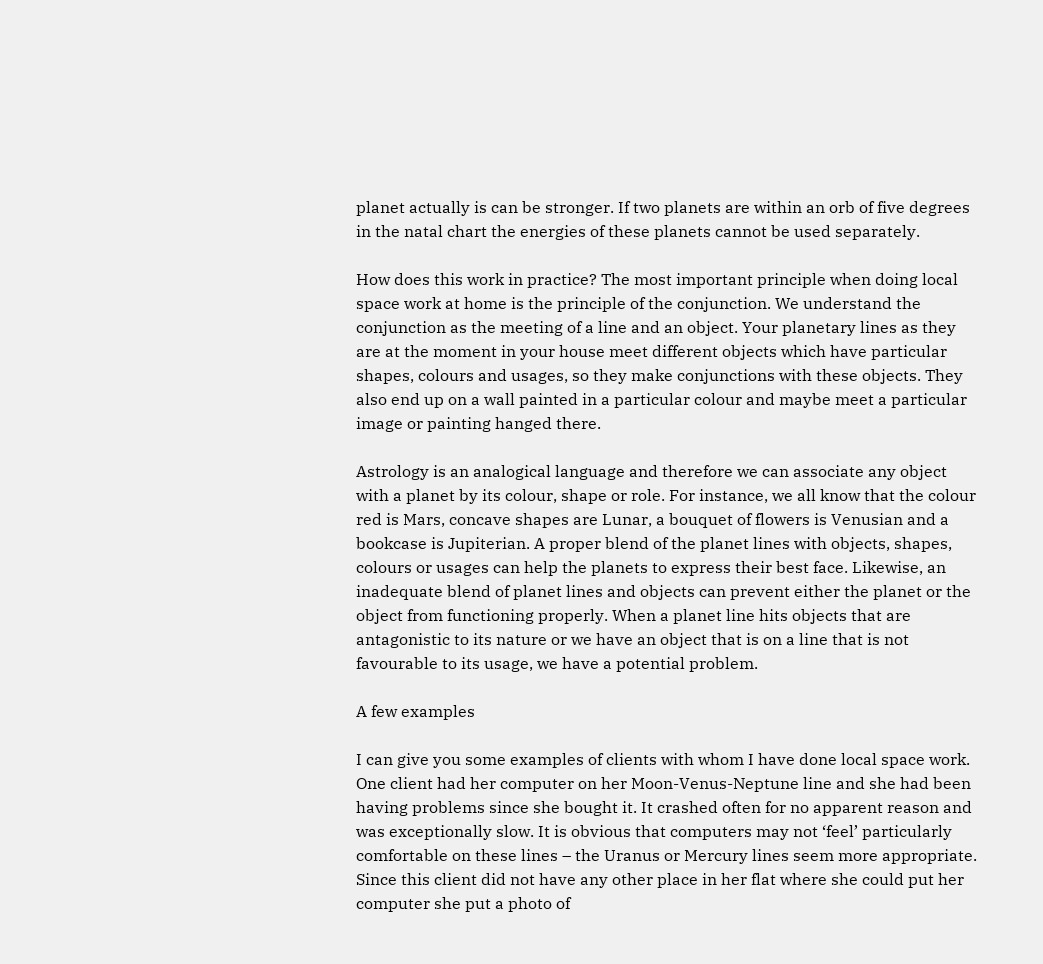planet actually is can be stronger. If two planets are within an orb of five degrees in the natal chart the energies of these planets cannot be used separately.

How does this work in practice? The most important principle when doing local space work at home is the principle of the conjunction. We understand the conjunction as the meeting of a line and an object. Your planetary lines as they are at the moment in your house meet different objects which have particular shapes, colours and usages, so they make conjunctions with these objects. They also end up on a wall painted in a particular colour and maybe meet a particular image or painting hanged there.

Astrology is an analogical language and therefore we can associate any object with a planet by its colour, shape or role. For instance, we all know that the colour red is Mars, concave shapes are Lunar, a bouquet of flowers is Venusian and a bookcase is Jupiterian. A proper blend of the planet lines with objects, shapes, colours or usages can help the planets to express their best face. Likewise, an inadequate blend of planet lines and objects can prevent either the planet or the object from functioning properly. When a planet line hits objects that are antagonistic to its nature or we have an object that is on a line that is not favourable to its usage, we have a potential problem.

A few examples

I can give you some examples of clients with whom I have done local space work. One client had her computer on her Moon-Venus-Neptune line and she had been having problems since she bought it. It crashed often for no apparent reason and was exceptionally slow. It is obvious that computers may not ‘feel’ particularly comfortable on these lines – the Uranus or Mercury lines seem more appropriate. Since this client did not have any other place in her flat where she could put her computer she put a photo of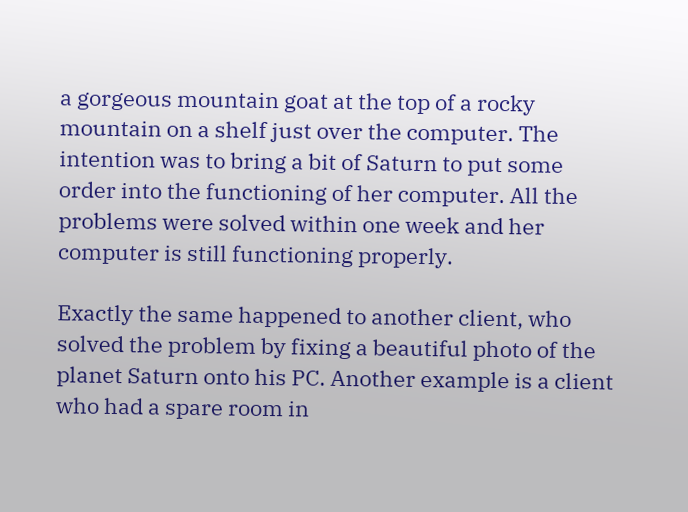a gorgeous mountain goat at the top of a rocky mountain on a shelf just over the computer. The intention was to bring a bit of Saturn to put some order into the functioning of her computer. All the problems were solved within one week and her computer is still functioning properly.

Exactly the same happened to another client, who solved the problem by fixing a beautiful photo of the planet Saturn onto his PC. Another example is a client who had a spare room in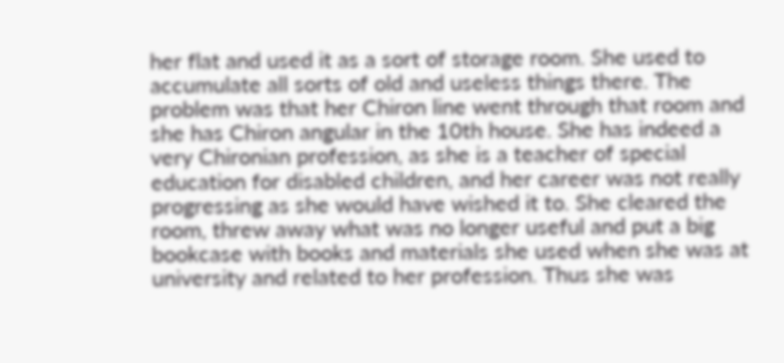her flat and used it as a sort of storage room. She used to accumulate all sorts of old and useless things there. The problem was that her Chiron line went through that room and she has Chiron angular in the 10th house. She has indeed a very Chironian profession, as she is a teacher of special education for disabled children, and her career was not really progressing as she would have wished it to. She cleared the room, threw away what was no longer useful and put a big bookcase with books and materials she used when she was at university and related to her profession. Thus she was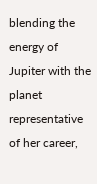blending the energy of Jupiter with the planet representative of her career,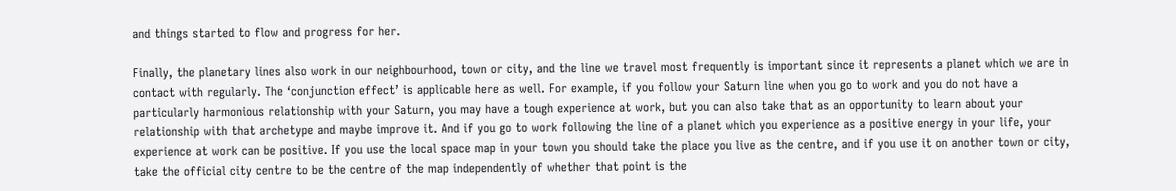and things started to flow and progress for her.

Finally, the planetary lines also work in our neighbourhood, town or city, and the line we travel most frequently is important since it represents a planet which we are in contact with regularly. The ‘conjunction effect’ is applicable here as well. For example, if you follow your Saturn line when you go to work and you do not have a particularly harmonious relationship with your Saturn, you may have a tough experience at work, but you can also take that as an opportunity to learn about your relationship with that archetype and maybe improve it. And if you go to work following the line of a planet which you experience as a positive energy in your life, your experience at work can be positive. If you use the local space map in your town you should take the place you live as the centre, and if you use it on another town or city, take the official city centre to be the centre of the map independently of whether that point is the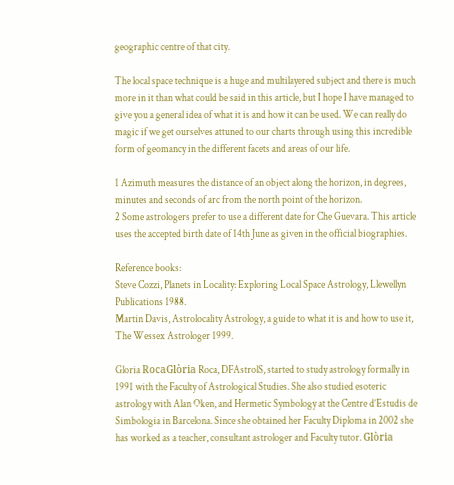geographic centre of that city.

The local space technique is a huge and multilayered subject and there is much more in it than what could be said in this article, but I hope I have managed to give you a general idea of what it is and how it can be used. We can really do magic if we get ourselves attuned to our charts through using this incredible form of geomancy in the different facets and areas of our life.

1 Azimuth measures the distance of an object along the horizon, in degrees, minutes and seconds of arc from the north point of the horizon.
2 Some astrologers prefer to use a different date for Che Guevara. This article uses the accepted birth date of 14th June as given in the official biographies.

Reference books:
Steve Cozzi, Planets in Locality: Exploring Local Space Astrology, Llewellyn Publications 1988.
Martin Davis, Astrolocality Astrology, a guide to what it is and how to use it, The Wessex Astrologer 1999.

Gloria RocaGlòria Roca, DFAstrolS, started to study astrology formally in 1991 with the Faculty of Astrological Studies. She also studied esoteric astrology with Alan Oken, and Hermetic Symbology at the Centre d’Estudis de Simbologia in Barcelona. Since she obtained her Faculty Diploma in 2002 she has worked as a teacher, consultant astrologer and Faculty tutor. Glòria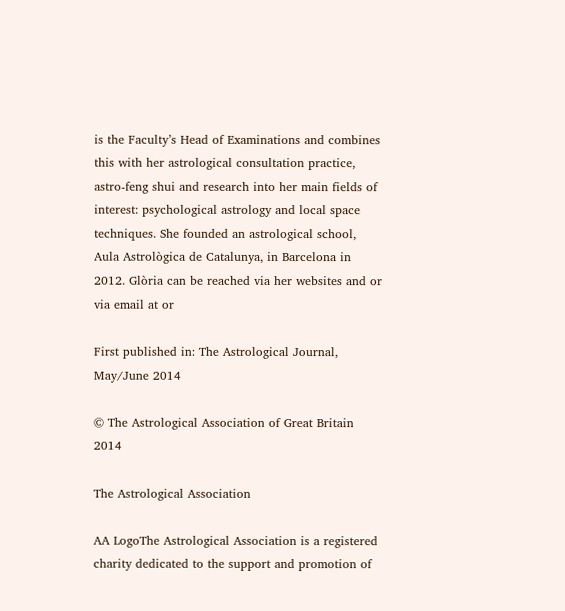is the Faculty’s Head of Examinations and combines this with her astrological consultation practice, astro-feng shui and research into her main fields of interest: psychological astrology and local space techniques. She founded an astrological school, Aula Astrològica de Catalunya, in Barcelona in 2012. Glòria can be reached via her websites and or via email at or

First published in: The Astrological Journal, May/June 2014

© The Astrological Association of Great Britain 2014

The Astrological Association

AA LogoThe Astrological Association is a registered charity dedicated to the support and promotion of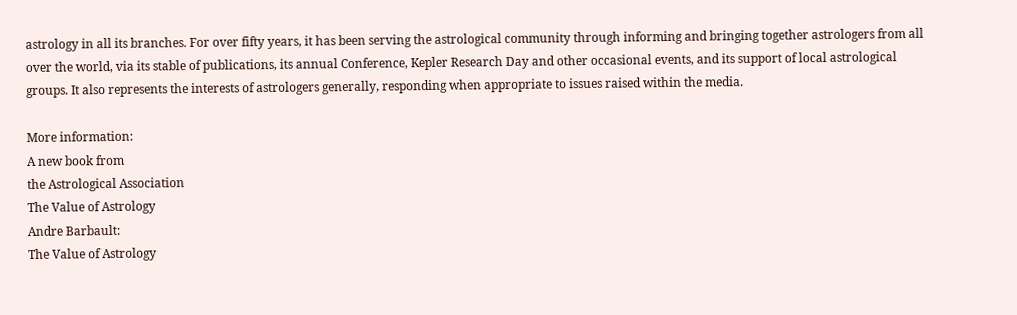astrology in all its branches. For over fifty years, it has been serving the astrological community through informing and bringing together astrologers from all over the world, via its stable of publications, its annual Conference, Kepler Research Day and other occasional events, and its support of local astrological groups. It also represents the interests of astrologers generally, responding when appropriate to issues raised within the media.

More information:
A new book from
the Astrological Association
The Value of Astrology
Andre Barbault:
The Value of Astrology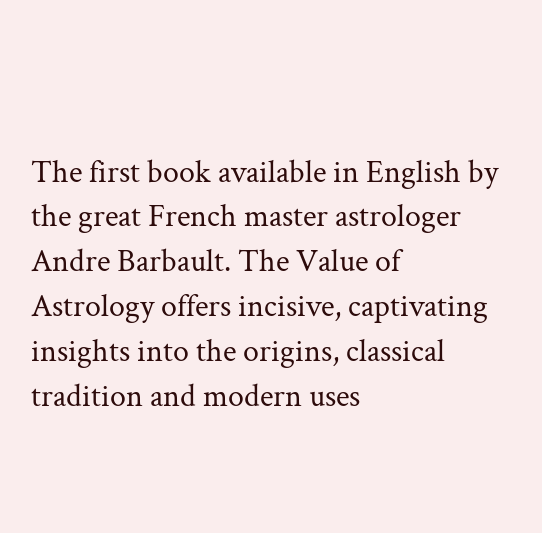The first book available in English by the great French master astrologer Andre Barbault. The Value of Astrology offers incisive, captivating insights into the origins, classical tradition and modern uses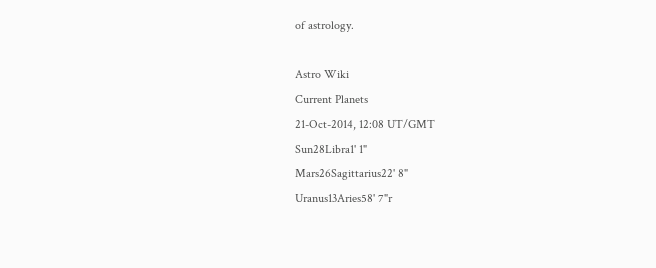of astrology.

Astro Wiki
Current Planets
21-Oct-2014, 12:08 UT/GMT
Sun28Libra1' 1"
Mars26Sagittarius22' 8"
Uranus13Aries58' 7"r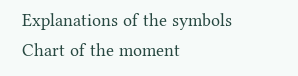Explanations of the symbols
Chart of the moment